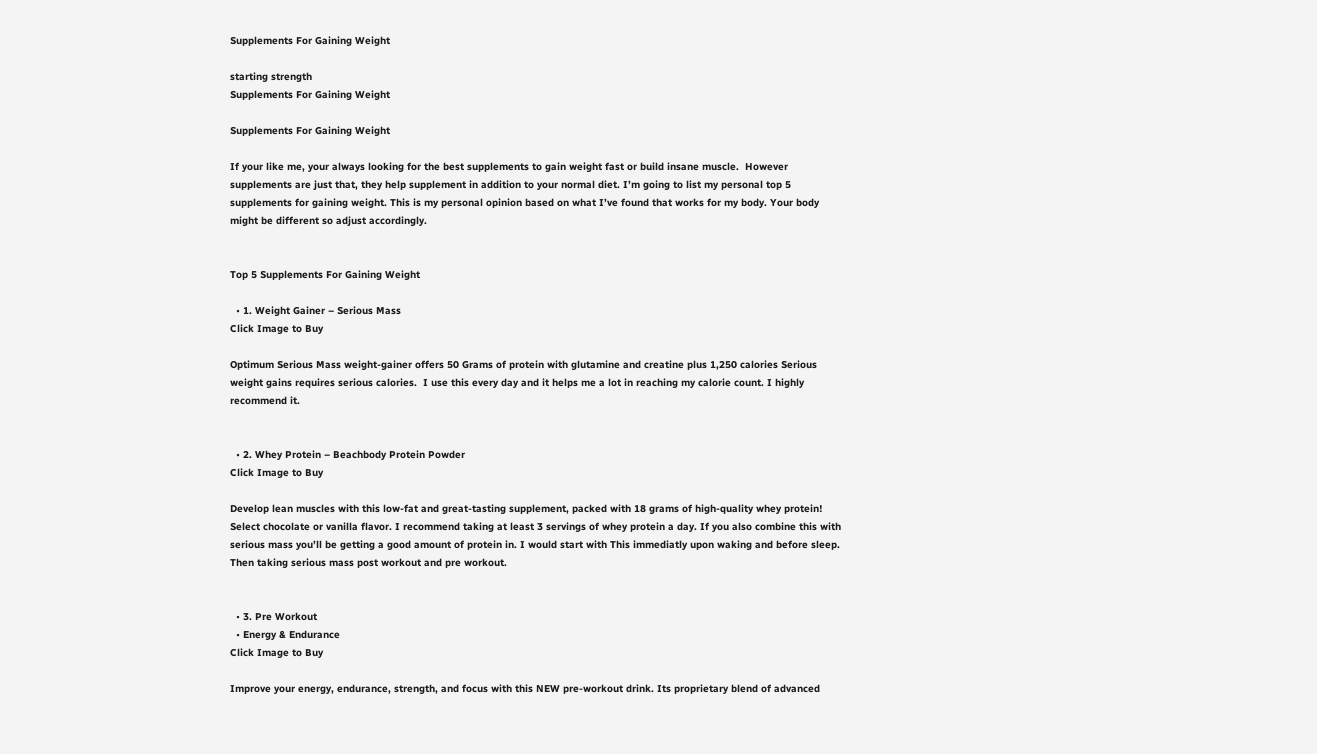Supplements For Gaining Weight

starting strength
Supplements For Gaining Weight

Supplements For Gaining Weight

If your like me, your always looking for the best supplements to gain weight fast or build insane muscle.  However supplements are just that, they help supplement in addition to your normal diet. I’m going to list my personal top 5 supplements for gaining weight. This is my personal opinion based on what I’ve found that works for my body. Your body might be different so adjust accordingly.


Top 5 Supplements For Gaining Weight

  • 1. Weight Gainer – Serious Mass
Click Image to Buy

Optimum Serious Mass weight-gainer offers 50 Grams of protein with glutamine and creatine plus 1,250 calories Serious weight gains requires serious calories.  I use this every day and it helps me a lot in reaching my calorie count. I highly recommend it.


  • 2. Whey Protein – Beachbody Protein Powder
Click Image to Buy

Develop lean muscles with this low-fat and great-tasting supplement, packed with 18 grams of high-quality whey protein! Select chocolate or vanilla flavor. I recommend taking at least 3 servings of whey protein a day. If you also combine this with serious mass you’ll be getting a good amount of protein in. I would start with This immediatly upon waking and before sleep. Then taking serious mass post workout and pre workout.


  • 3. Pre Workout
  • Energy & Endurance
Click Image to Buy

Improve your energy, endurance, strength, and focus with this NEW pre-workout drink. Its proprietary blend of advanced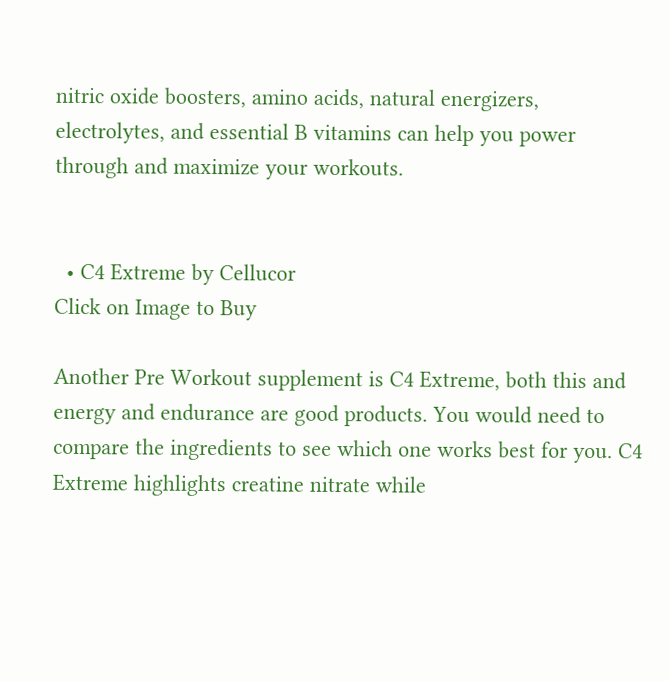nitric oxide boosters, amino acids, natural energizers, electrolytes, and essential B vitamins can help you power through and maximize your workouts.


  • C4 Extreme by Cellucor
Click on Image to Buy

Another Pre Workout supplement is C4 Extreme, both this and energy and endurance are good products. You would need to compare the ingredients to see which one works best for you. C4 Extreme highlights creatine nitrate while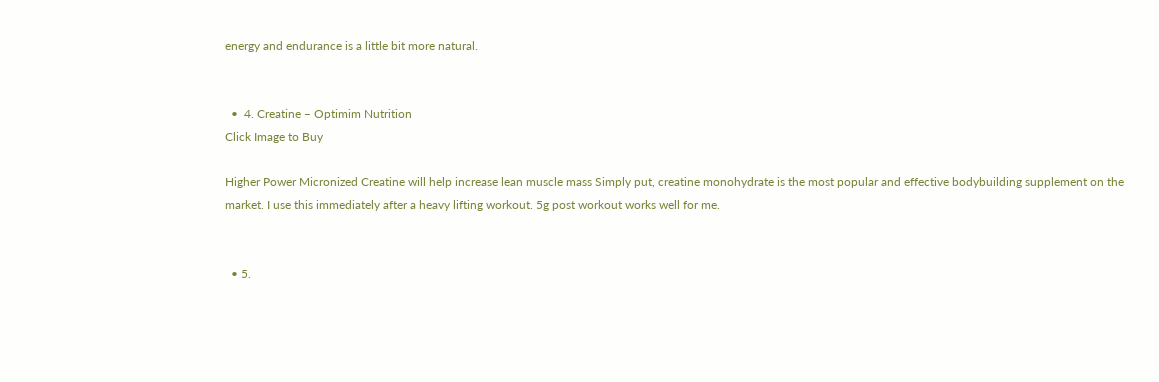energy and endurance is a little bit more natural.


  •  4. Creatine – Optimim Nutrition
Click Image to Buy

Higher Power Micronized Creatine will help increase lean muscle mass Simply put, creatine monohydrate is the most popular and effective bodybuilding supplement on the market. I use this immediately after a heavy lifting workout. 5g post workout works well for me.


  • 5.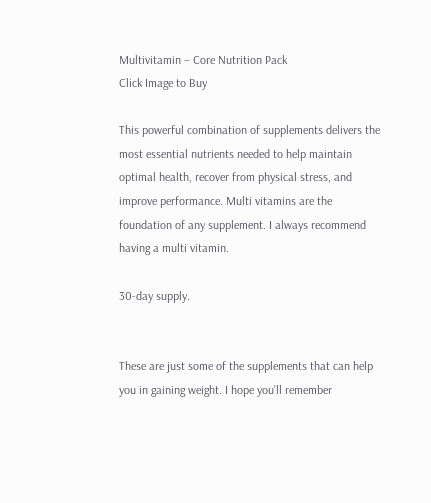Multivitamin – Core Nutrition Pack
Click Image to Buy

This powerful combination of supplements delivers the most essential nutrients needed to help maintain optimal health, recover from physical stress, and improve performance. Multi vitamins are the foundation of any supplement. I always recommend having a multi vitamin.

30-day supply.


These are just some of the supplements that can help you in gaining weight. I hope you’ll remember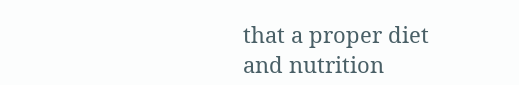that a proper diet and nutrition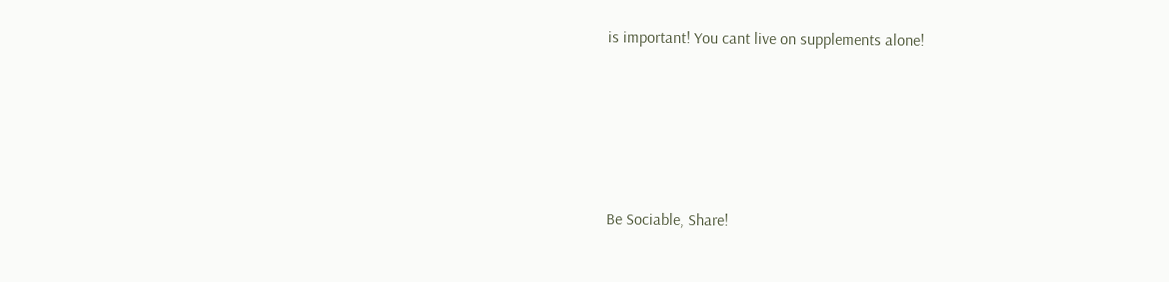is important! You cant live on supplements alone!






Be Sociable, Share!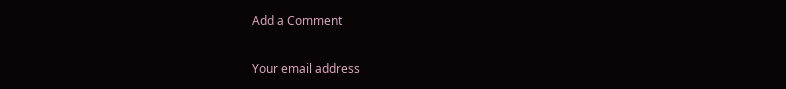Add a Comment

Your email address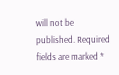will not be published. Required fields are marked *